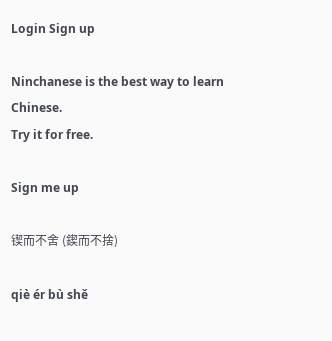Login Sign up

Ninchanese is the best way to learn Chinese.
Try it for free.

Sign me up

锲而不舍 (鍥而不捨)

qiè ér bù shě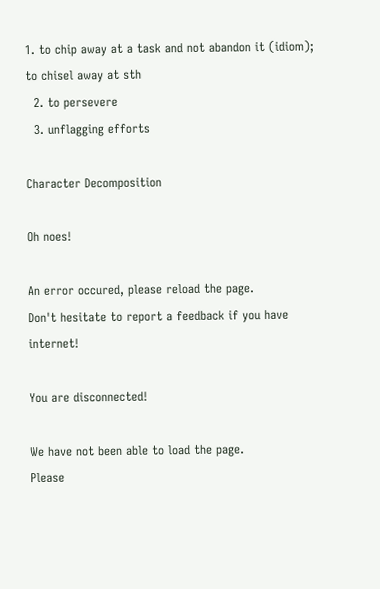1. to chip away at a task and not abandon it (idiom); to chisel away at sth
  2. to persevere
  3. unflagging efforts

Character Decomposition

Oh noes!

An error occured, please reload the page.
Don't hesitate to report a feedback if you have internet!

You are disconnected!

We have not been able to load the page.
Please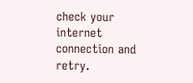check your internet connection and retry.